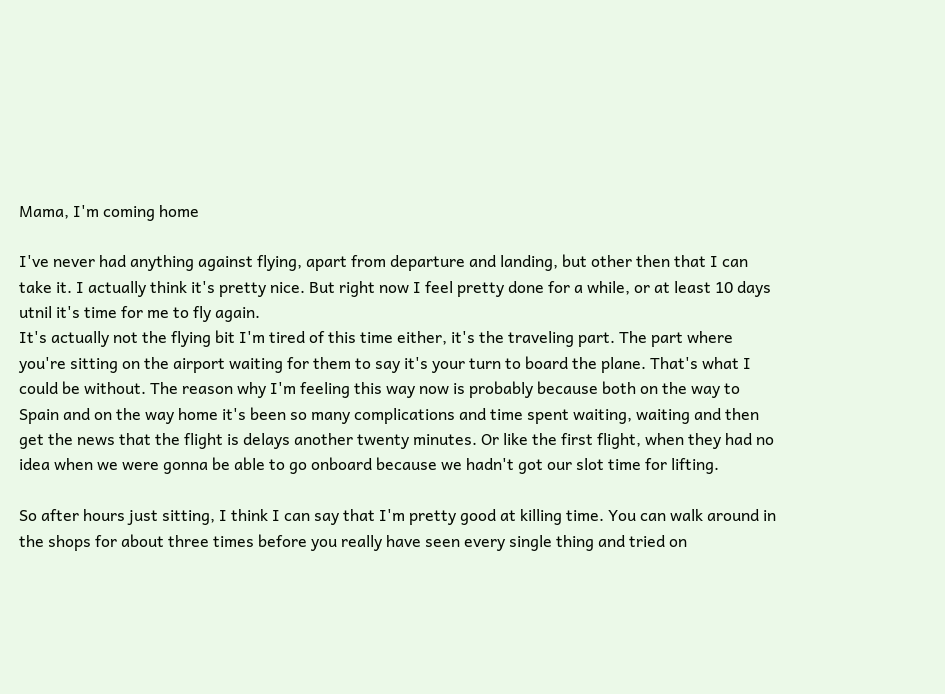Mama, I'm coming home

I've never had anything against flying, apart from departure and landing, but other then that I can take it. I actually think it's pretty nice. But right now I feel pretty done for a while, or at least 10 days utnil it's time for me to fly again.
It's actually not the flying bit I'm tired of this time either, it's the traveling part. The part where you're sitting on the airport waiting for them to say it's your turn to board the plane. That's what I could be without. The reason why I'm feeling this way now is probably because both on the way to Spain and on the way home it's been so many complications and time spent waiting, waiting and then get the news that the flight is delays another twenty minutes. Or like the first flight, when they had no idea when we were gonna be able to go onboard because we hadn't got our slot time for lifting.

So after hours just sitting, I think I can say that I'm pretty good at killing time. You can walk around in the shops for about three times before you really have seen every single thing and tried on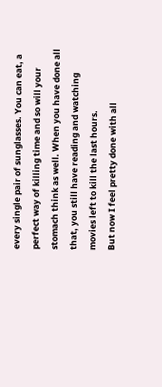every single pair of sunglasses. You can eat, a perfect way of killing time and so will your stomach think as well. When you have done all that, you still have reading and watching movies left to kill the last hours.
But now I feel pretty done with all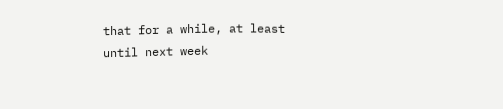that for a while, at least until next week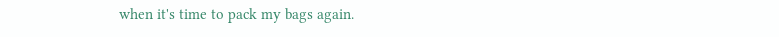when it's time to pack my bags again.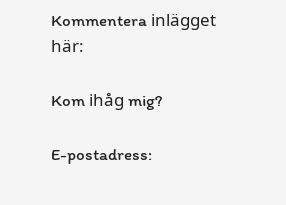Kommentera inlägget här:

Kom ihåg mig?

E-postadress: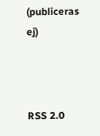(publiceras ej)



RSS 2.0